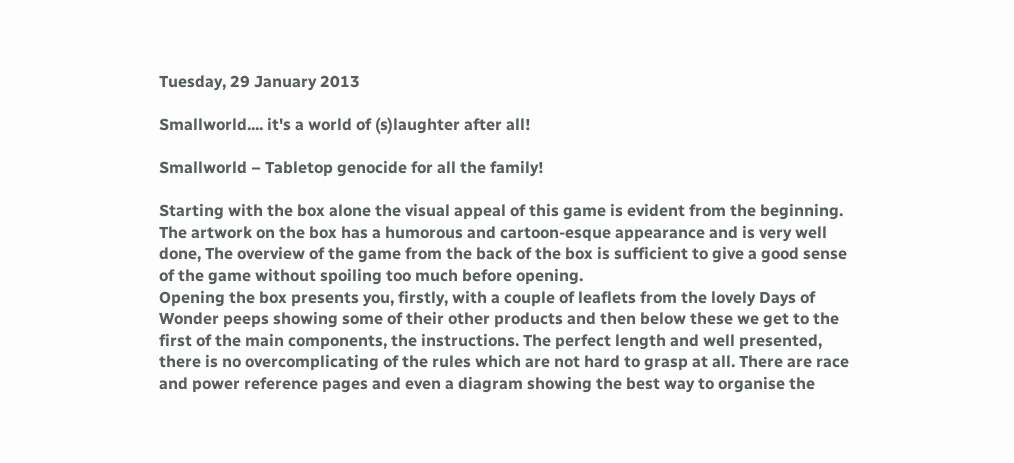Tuesday, 29 January 2013

Smallworld.... it's a world of (s)laughter after all!

Smallworld – Tabletop genocide for all the family!

Starting with the box alone the visual appeal of this game is evident from the beginning. The artwork on the box has a humorous and cartoon-esque appearance and is very well done, The overview of the game from the back of the box is sufficient to give a good sense of the game without spoiling too much before opening.
Opening the box presents you, firstly, with a couple of leaflets from the lovely Days of Wonder peeps showing some of their other products and then below these we get to the first of the main components, the instructions. The perfect length and well presented, there is no overcomplicating of the rules which are not hard to grasp at all. There are race and power reference pages and even a diagram showing the best way to organise the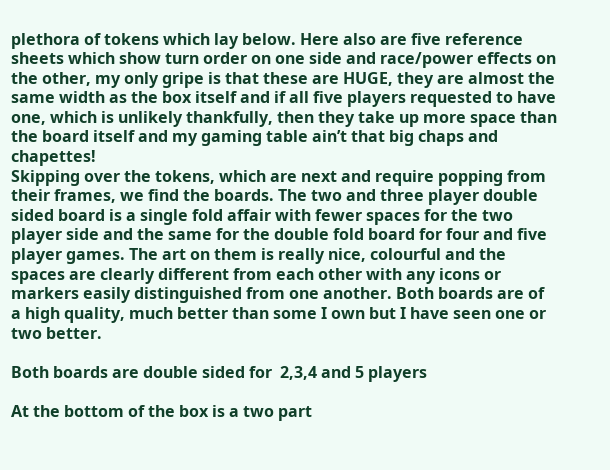plethora of tokens which lay below. Here also are five reference sheets which show turn order on one side and race/power effects on the other, my only gripe is that these are HUGE, they are almost the same width as the box itself and if all five players requested to have one, which is unlikely thankfully, then they take up more space than the board itself and my gaming table ain’t that big chaps and chapettes!
Skipping over the tokens, which are next and require popping from their frames, we find the boards. The two and three player double sided board is a single fold affair with fewer spaces for the two player side and the same for the double fold board for four and five player games. The art on them is really nice, colourful and the spaces are clearly different from each other with any icons or markers easily distinguished from one another. Both boards are of a high quality, much better than some I own but I have seen one or two better.

Both boards are double sided for  2,3,4 and 5 players

At the bottom of the box is a two part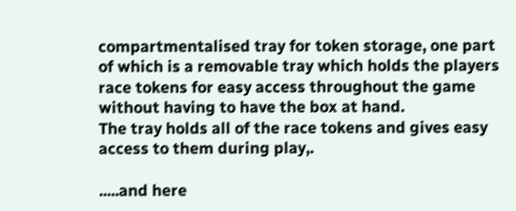compartmentalised tray for token storage, one part of which is a removable tray which holds the players race tokens for easy access throughout the game without having to have the box at hand.
The tray holds all of the race tokens and gives easy access to them during play,.

.....and here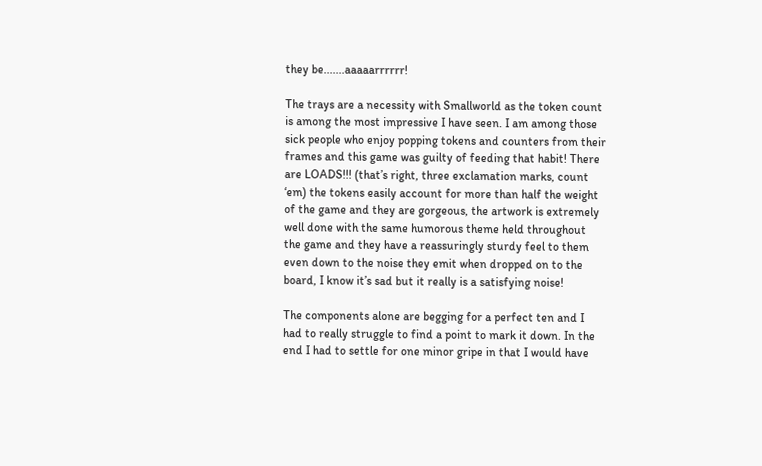they be.......aaaaarrrrrr!

The trays are a necessity with Smallworld as the token count is among the most impressive I have seen. I am among those sick people who enjoy popping tokens and counters from their frames and this game was guilty of feeding that habit! There are LOADS!!! (that’s right, three exclamation marks, count ‘em) the tokens easily account for more than half the weight of the game and they are gorgeous, the artwork is extremely well done with the same humorous theme held throughout the game and they have a reassuringly sturdy feel to them even down to the noise they emit when dropped on to the board, I know it’s sad but it really is a satisfying noise!

The components alone are begging for a perfect ten and I had to really struggle to find a point to mark it down. In the end I had to settle for one minor gripe in that I would have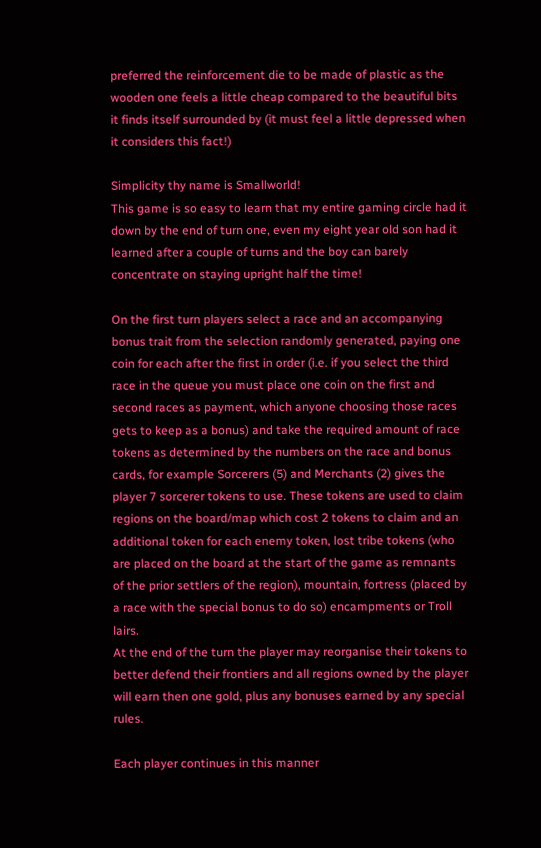preferred the reinforcement die to be made of plastic as the wooden one feels a little cheap compared to the beautiful bits it finds itself surrounded by (it must feel a little depressed when it considers this fact!)

Simplicity thy name is Smallworld!
This game is so easy to learn that my entire gaming circle had it down by the end of turn one, even my eight year old son had it learned after a couple of turns and the boy can barely concentrate on staying upright half the time!

On the first turn players select a race and an accompanying bonus trait from the selection randomly generated, paying one coin for each after the first in order (i.e. if you select the third race in the queue you must place one coin on the first and second races as payment, which anyone choosing those races gets to keep as a bonus) and take the required amount of race tokens as determined by the numbers on the race and bonus cards, for example Sorcerers (5) and Merchants (2) gives the player 7 sorcerer tokens to use. These tokens are used to claim regions on the board/map which cost 2 tokens to claim and an additional token for each enemy token, lost tribe tokens (who are placed on the board at the start of the game as remnants of the prior settlers of the region), mountain, fortress (placed by a race with the special bonus to do so) encampments or Troll lairs.
At the end of the turn the player may reorganise their tokens to better defend their frontiers and all regions owned by the player will earn then one gold, plus any bonuses earned by any special rules.

Each player continues in this manner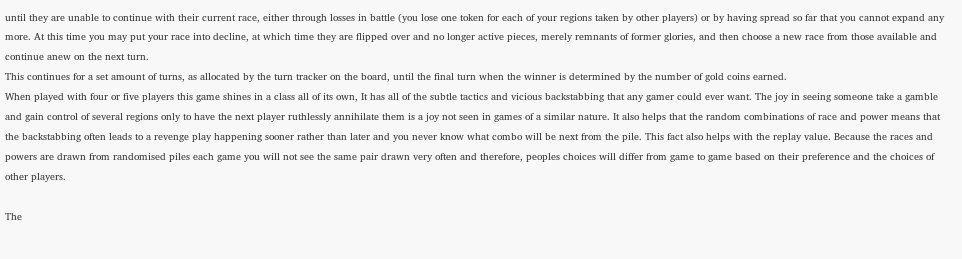until they are unable to continue with their current race, either through losses in battle (you lose one token for each of your regions taken by other players) or by having spread so far that you cannot expand any more. At this time you may put your race into decline, at which time they are flipped over and no longer active pieces, merely remnants of former glories, and then choose a new race from those available and continue anew on the next turn.
This continues for a set amount of turns, as allocated by the turn tracker on the board, until the final turn when the winner is determined by the number of gold coins earned.
When played with four or five players this game shines in a class all of its own, It has all of the subtle tactics and vicious backstabbing that any gamer could ever want. The joy in seeing someone take a gamble and gain control of several regions only to have the next player ruthlessly annihilate them is a joy not seen in games of a similar nature. It also helps that the random combinations of race and power means that the backstabbing often leads to a revenge play happening sooner rather than later and you never know what combo will be next from the pile. This fact also helps with the replay value. Because the races and powers are drawn from randomised piles each game you will not see the same pair drawn very often and therefore, peoples choices will differ from game to game based on their preference and the choices of other players.

The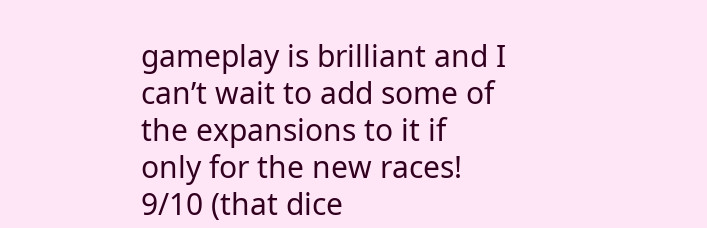gameplay is brilliant and I can’t wait to add some of the expansions to it if only for the new races!
9/10 (that dice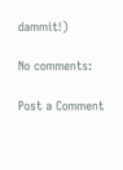dammit!)

No comments:

Post a Comment